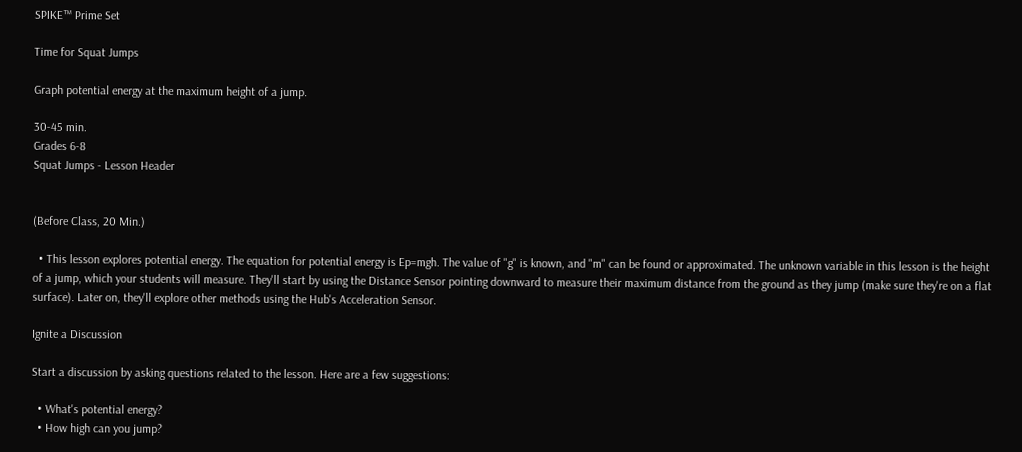SPIKE™ Prime Set

Time for Squat Jumps

Graph potential energy at the maximum height of a jump.

30-45 min.
Grades 6-8
Squat Jumps - Lesson Header


(Before Class, 20 Min.)

  • This lesson explores potential energy. The equation for potential energy is Ep=mgh. The value of "g" is known, and "m" can be found or approximated. The unknown variable in this lesson is the height of a jump, which your students will measure. They'll start by using the Distance Sensor pointing downward to measure their maximum distance from the ground as they jump (make sure they're on a flat surface). Later on, they'll explore other methods using the Hub's Acceleration Sensor.

Ignite a Discussion

Start a discussion by asking questions related to the lesson. Here are a few suggestions:

  • What's potential energy?
  • How high can you jump?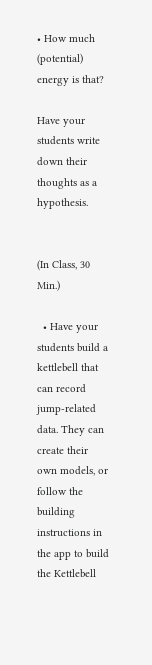• How much (potential) energy is that?

Have your students write down their thoughts as a hypothesis.


(In Class, 30 Min.)

  • Have your students build a kettlebell that can record jump-related data. They can create their own models, or follow the building instructions in the app to build the Kettlebell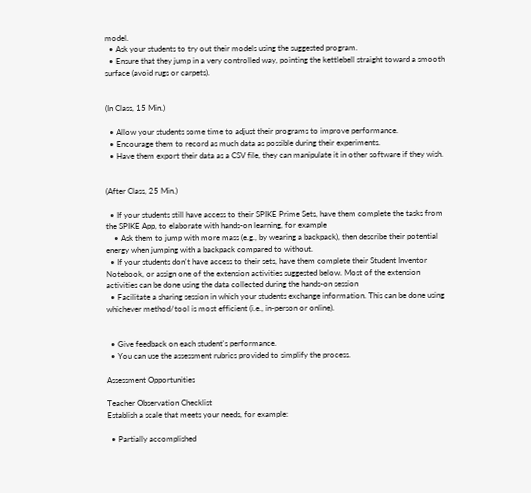model.
  • Ask your students to try out their models using the suggested program.
  • Ensure that they jump in a very controlled way, pointing the kettlebell straight toward a smooth surface (avoid rugs or carpets).


(In Class, 15 Min.)

  • Allow your students some time to adjust their programs to improve performance.
  • Encourage them to record as much data as possible during their experiments.
  • Have them export their data as a CSV file, they can manipulate it in other software if they wish.


(After Class, 25 Min.)

  • If your students still have access to their SPIKE Prime Sets, have them complete the tasks from the SPIKE App, to elaborate with hands-on learning, for example
    • Ask them to jump with more mass (e.g., by wearing a backpack), then describe their potential energy when jumping with a backpack compared to without.
  • If your students don't have access to their sets, have them complete their Student Inventor Notebook, or assign one of the extension activities suggested below. Most of the extension activities can be done using the data collected during the hands-on session
  • Facilitate a sharing session in which your students exchange information. This can be done using whichever method/tool is most efficient (i.e., in-person or online).


  • Give feedback on each student's performance.
  • You can use the assessment rubrics provided to simplify the process.

Assessment Opportunities

Teacher Observation Checklist
Establish a scale that meets your needs, for example:

  • Partially accomplished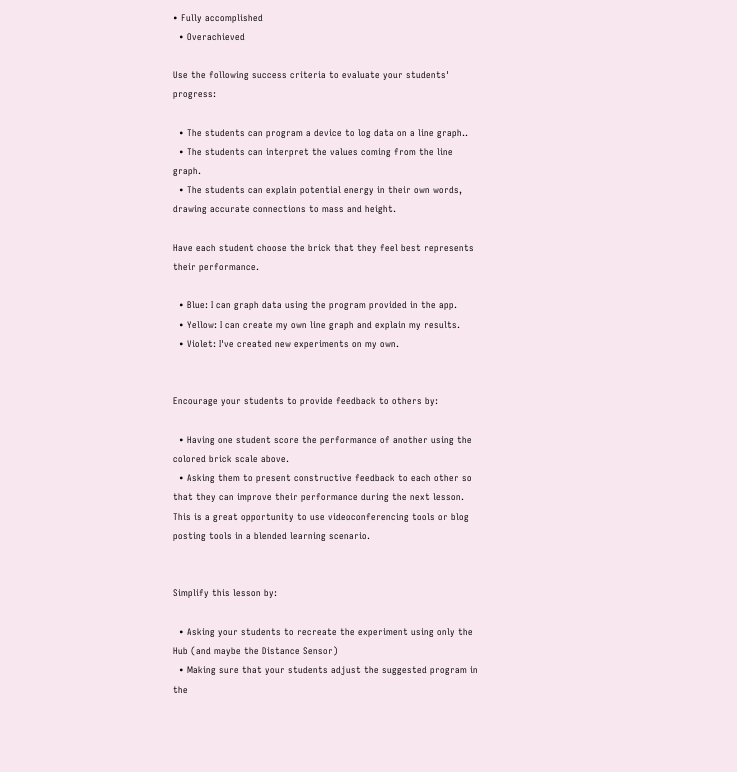• Fully accomplished
  • Overachieved

Use the following success criteria to evaluate your students' progress:

  • The students can program a device to log data on a line graph..
  • The students can interpret the values coming from the line graph.
  • The students can explain potential energy in their own words, drawing accurate connections to mass and height.

Have each student choose the brick that they feel best represents their performance.

  • Blue: I can graph data using the program provided in the app.
  • Yellow: I can create my own line graph and explain my results.
  • Violet: I've created new experiments on my own.


Encourage your students to provide feedback to others by:

  • Having one student score the performance of another using the colored brick scale above.
  • Asking them to present constructive feedback to each other so that they can improve their performance during the next lesson. This is a great opportunity to use videoconferencing tools or blog posting tools in a blended learning scenario.


Simplify this lesson by:

  • Asking your students to recreate the experiment using only the Hub (and maybe the Distance Sensor)
  • Making sure that your students adjust the suggested program in the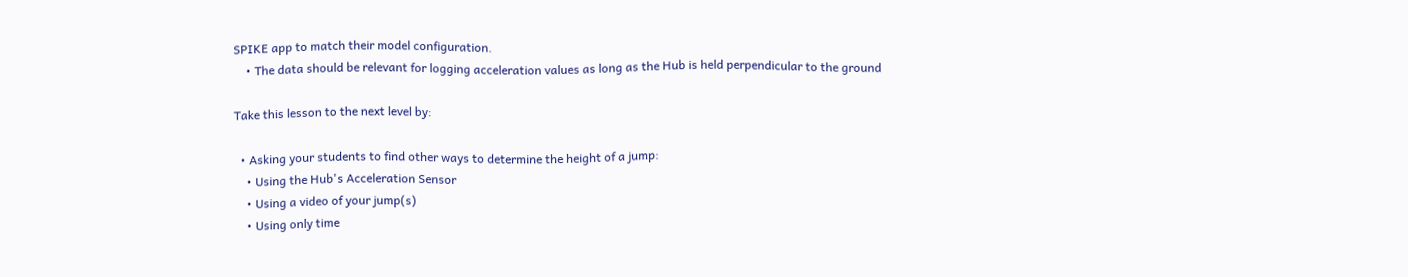SPIKE app to match their model configuration.
    • The data should be relevant for logging acceleration values as long as the Hub is held perpendicular to the ground

Take this lesson to the next level by:

  • Asking your students to find other ways to determine the height of a jump:
    • Using the Hub's Acceleration Sensor
    • Using a video of your jump(s)
    • Using only time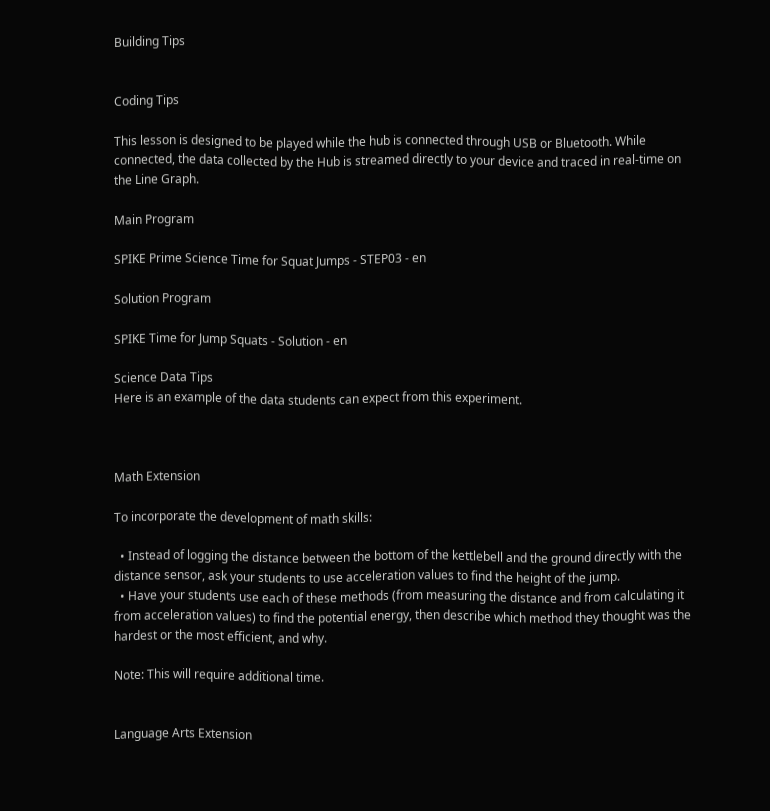Building Tips


Coding Tips

This lesson is designed to be played while the hub is connected through USB or Bluetooth. While connected, the data collected by the Hub is streamed directly to your device and traced in real-time on the Line Graph.

Main Program

SPIKE Prime Science Time for Squat Jumps - STEP03 - en

Solution Program

SPIKE Time for Jump Squats - Solution - en

Science Data Tips
Here is an example of the data students can expect from this experiment.



Math Extension

To incorporate the development of math skills:

  • Instead of logging the distance between the bottom of the kettlebell and the ground directly with the distance sensor, ask your students to use acceleration values to find the height of the jump.
  • Have your students use each of these methods (from measuring the distance and from calculating it from acceleration values) to find the potential energy, then describe which method they thought was the hardest or the most efficient, and why.

Note: This will require additional time.


Language Arts Extension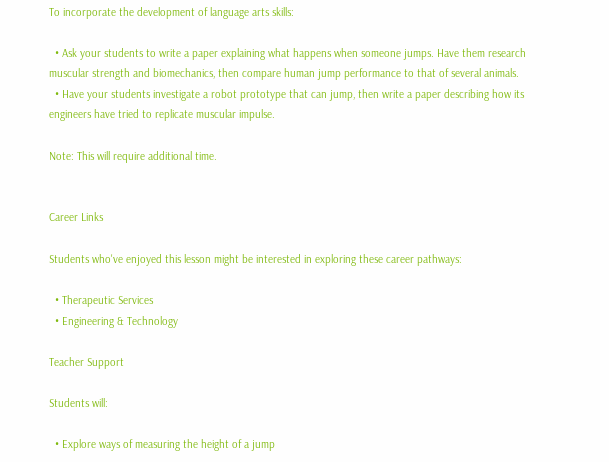To incorporate the development of language arts skills:

  • Ask your students to write a paper explaining what happens when someone jumps. Have them research muscular strength and biomechanics, then compare human jump performance to that of several animals.
  • Have your students investigate a robot prototype that can jump, then write a paper describing how its engineers have tried to replicate muscular impulse.

Note: This will require additional time.


Career Links

Students who've enjoyed this lesson might be interested in exploring these career pathways:

  • Therapeutic Services
  • Engineering & Technology

Teacher Support

Students will:

  • Explore ways of measuring the height of a jump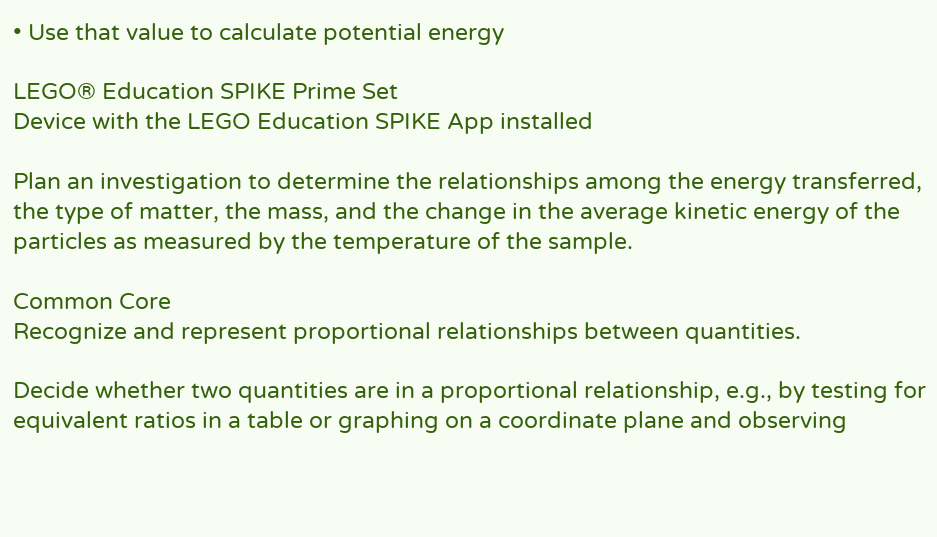• Use that value to calculate potential energy

LEGO® Education SPIKE Prime Set
Device with the LEGO Education SPIKE App installed

Plan an investigation to determine the relationships among the energy transferred, the type of matter, the mass, and the change in the average kinetic energy of the particles as measured by the temperature of the sample.

Common Core
Recognize and represent proportional relationships between quantities.

Decide whether two quantities are in a proportional relationship, e.g., by testing for equivalent ratios in a table or graphing on a coordinate plane and observing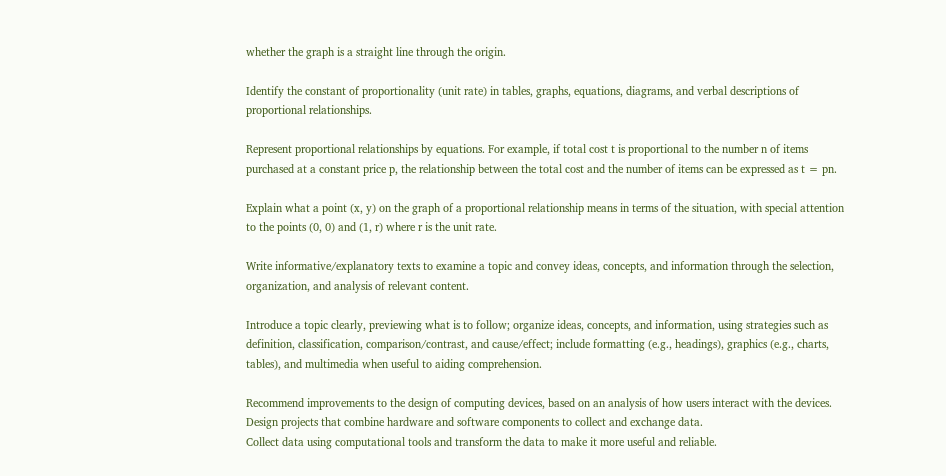whether the graph is a straight line through the origin.

Identify the constant of proportionality (unit rate) in tables, graphs, equations, diagrams, and verbal descriptions of proportional relationships.

Represent proportional relationships by equations. For example, if total cost t is proportional to the number n of items purchased at a constant price p, the relationship between the total cost and the number of items can be expressed as t = pn.

Explain what a point (x, y) on the graph of a proportional relationship means in terms of the situation, with special attention to the points (0, 0) and (1, r) where r is the unit rate.

Write informative/explanatory texts to examine a topic and convey ideas, concepts, and information through the selection, organization, and analysis of relevant content.

Introduce a topic clearly, previewing what is to follow; organize ideas, concepts, and information, using strategies such as definition, classification, comparison/contrast, and cause/effect; include formatting (e.g., headings), graphics (e.g., charts, tables), and multimedia when useful to aiding comprehension.

Recommend improvements to the design of computing devices, based on an analysis of how users interact with the devices.
Design projects that combine hardware and software components to collect and exchange data.
Collect data using computational tools and transform the data to make it more useful and reliable.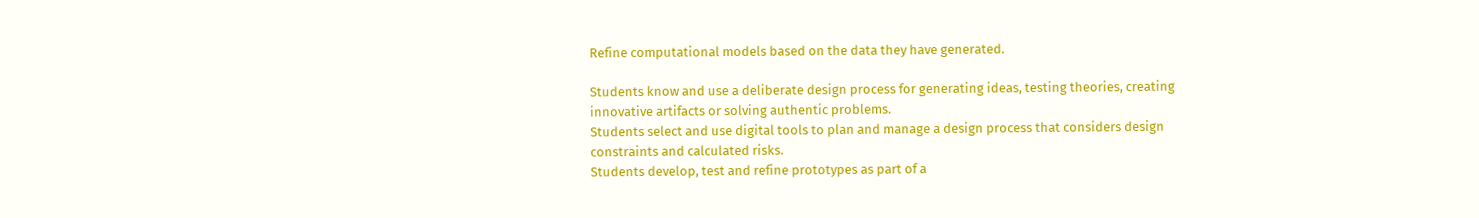Refine computational models based on the data they have generated.

Students know and use a deliberate design process for generating ideas, testing theories, creating innovative artifacts or solving authentic problems.
Students select and use digital tools to plan and manage a design process that considers design constraints and calculated risks.
Students develop, test and refine prototypes as part of a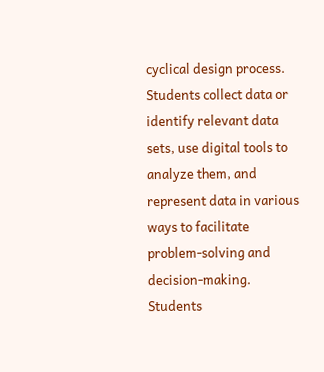cyclical design process.
Students collect data or identify relevant data sets, use digital tools to analyze them, and represent data in various ways to facilitate problem-solving and decision-making.
Students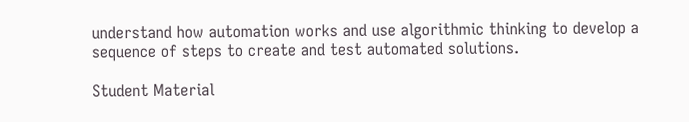understand how automation works and use algorithmic thinking to develop a sequence of steps to create and test automated solutions.

Student Material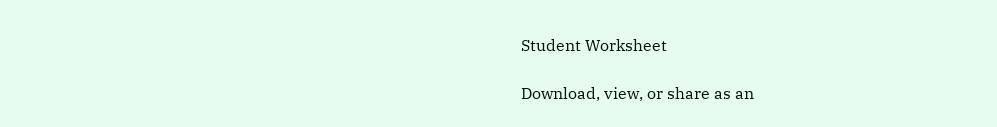Student Worksheet

Download, view, or share as an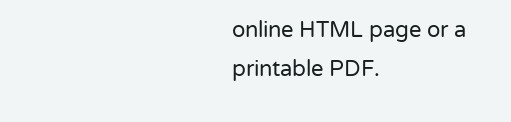online HTML page or a printable PDF.